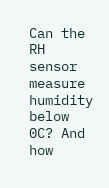Can the RH sensor measure humidity below 0C? And how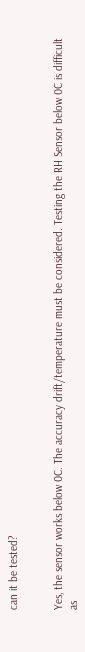can it be tested?


Yes, the sensor works below 0C. The accuracy drift/temperature must be considered. Testing the RH Sensor below 0C is difficult as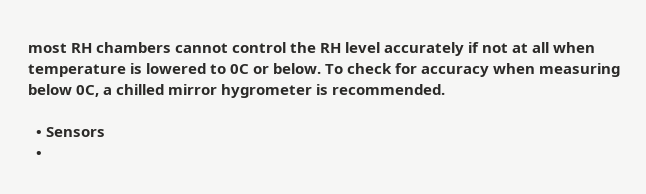most RH chambers cannot control the RH level accurately if not at all when temperature is lowered to 0C or below. To check for accuracy when measuring below 0C, a chilled mirror hygrometer is recommended.

  • Sensors
  •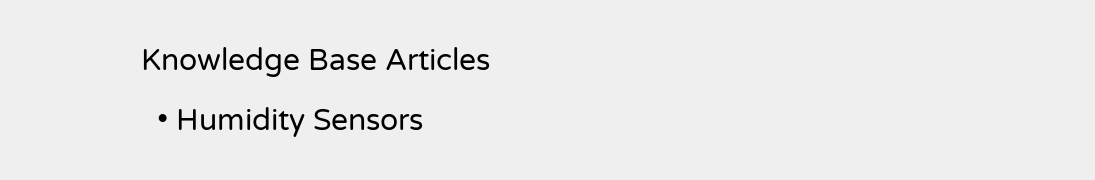Knowledge Base Articles
  • Humidity Sensors